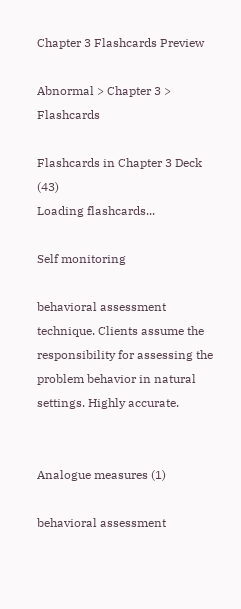Chapter 3 Flashcards Preview

Abnormal > Chapter 3 > Flashcards

Flashcards in Chapter 3 Deck (43)
Loading flashcards...

Self monitoring

behavioral assessment technique. Clients assume the responsibility for assessing the problem behavior in natural settings. Highly accurate.


Analogue measures (1)

behavioral assessment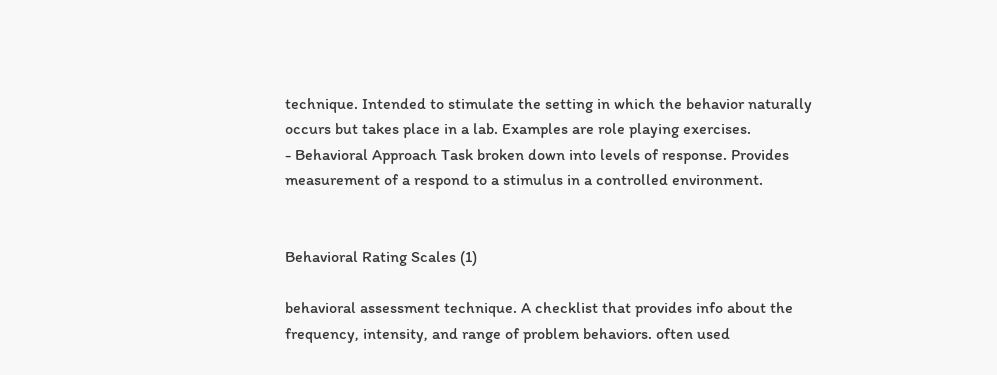technique. Intended to stimulate the setting in which the behavior naturally occurs but takes place in a lab. Examples are role playing exercises.
- Behavioral Approach Task broken down into levels of response. Provides measurement of a respond to a stimulus in a controlled environment.


Behavioral Rating Scales (1)

behavioral assessment technique. A checklist that provides info about the frequency, intensity, and range of problem behaviors. often used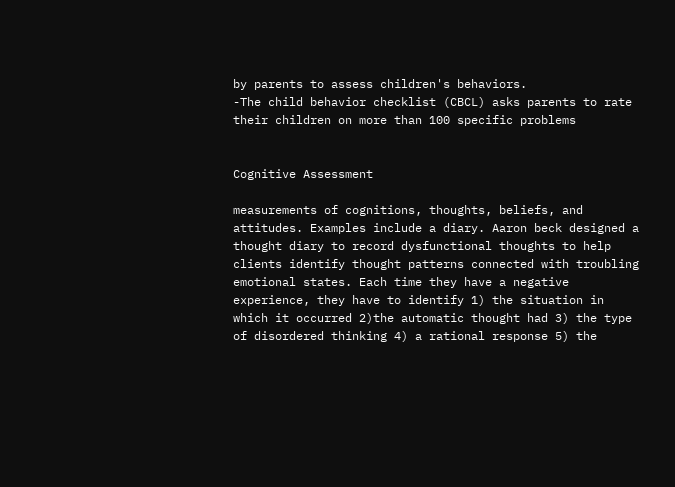by parents to assess children's behaviors.
-The child behavior checklist (CBCL) asks parents to rate their children on more than 100 specific problems


Cognitive Assessment

measurements of cognitions, thoughts, beliefs, and attitudes. Examples include a diary. Aaron beck designed a thought diary to record dysfunctional thoughts to help clients identify thought patterns connected with troubling emotional states. Each time they have a negative experience, they have to identify 1) the situation in which it occurred 2)the automatic thought had 3) the type of disordered thinking 4) a rational response 5) the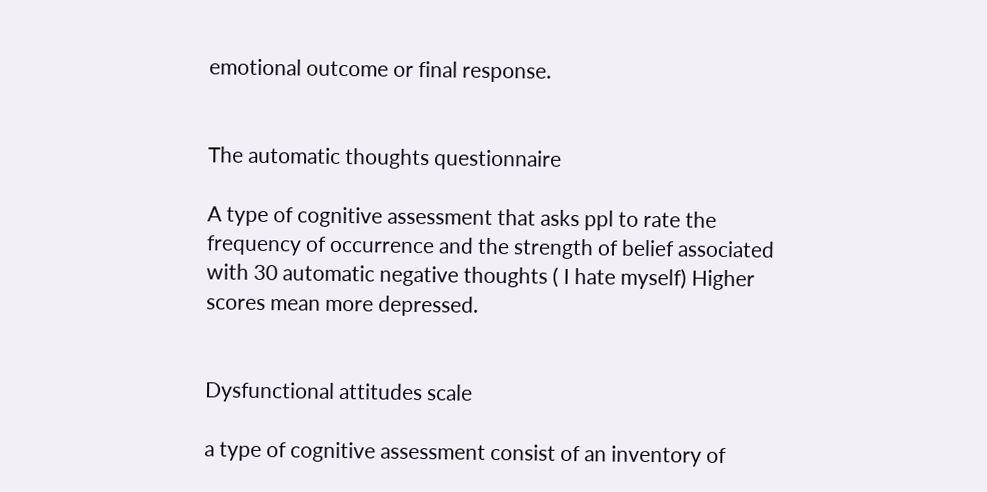emotional outcome or final response.


The automatic thoughts questionnaire

A type of cognitive assessment that asks ppl to rate the frequency of occurrence and the strength of belief associated with 30 automatic negative thoughts ( I hate myself) Higher scores mean more depressed.


Dysfunctional attitudes scale

a type of cognitive assessment consist of an inventory of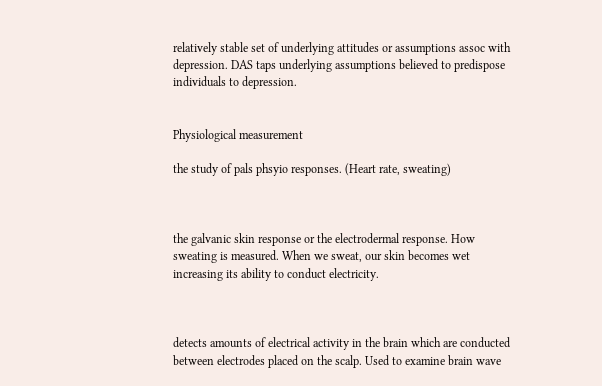relatively stable set of underlying attitudes or assumptions assoc with depression. DAS taps underlying assumptions believed to predispose individuals to depression.


Physiological measurement

the study of pals phsyio responses. (Heart rate, sweating)



the galvanic skin response or the electrodermal response. How sweating is measured. When we sweat, our skin becomes wet increasing its ability to conduct electricity.



detects amounts of electrical activity in the brain which are conducted between electrodes placed on the scalp. Used to examine brain wave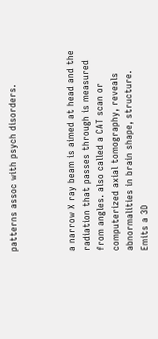patterns assoc with psych disorders.



a narrow X ray beam is aimed at head and the radiation that passes through is measured from angles. also called a CAT scan or computerized axial tomography, reveals abnormalities in brain shape, structure. Emits a 3D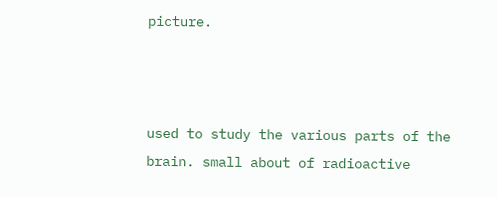picture.



used to study the various parts of the brain. small about of radioactive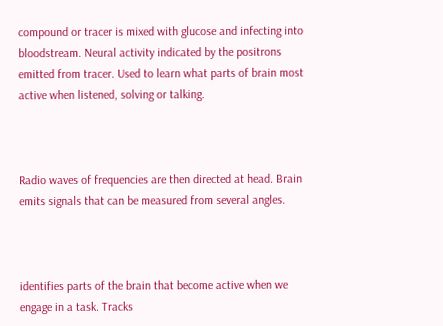compound or tracer is mixed with glucose and infecting into bloodstream. Neural activity indicated by the positrons emitted from tracer. Used to learn what parts of brain most active when listened, solving or talking.



Radio waves of frequencies are then directed at head. Brain emits signals that can be measured from several angles.



identifies parts of the brain that become active when we engage in a task. Tracks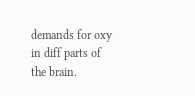demands for oxy in diff parts of the brain.